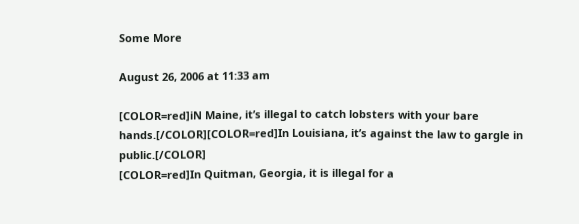Some More

August 26, 2006 at 11:33 am

[COLOR=red]iN Maine, it’s illegal to catch lobsters with your bare hands.[/COLOR][COLOR=red]In Louisiana, it’s against the law to gargle in public.[/COLOR]
[COLOR=red]In Quitman, Georgia, it is illegal for a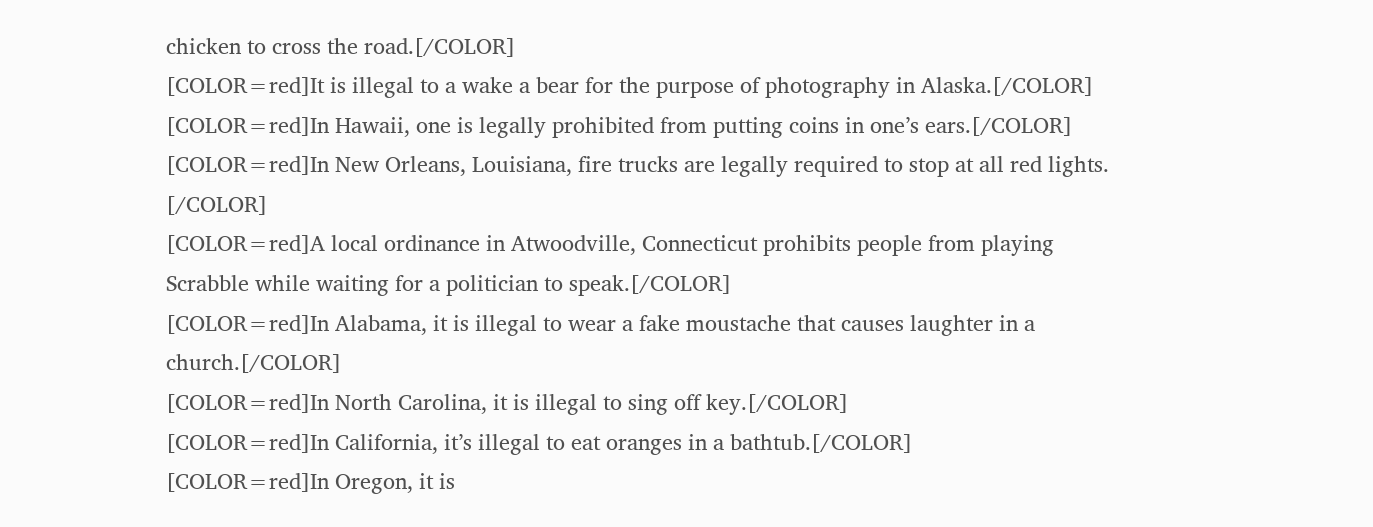chicken to cross the road.[/COLOR]
[COLOR=red]It is illegal to a wake a bear for the purpose of photography in Alaska.[/COLOR]
[COLOR=red]In Hawaii, one is legally prohibited from putting coins in one’s ears.[/COLOR]
[COLOR=red]In New Orleans, Louisiana, fire trucks are legally required to stop at all red lights. [/COLOR]
[COLOR=red]A local ordinance in Atwoodville, Connecticut prohibits people from playing Scrabble while waiting for a politician to speak.[/COLOR]
[COLOR=red]In Alabama, it is illegal to wear a fake moustache that causes laughter in a church.[/COLOR]
[COLOR=red]In North Carolina, it is illegal to sing off key.[/COLOR]
[COLOR=red]In California, it’s illegal to eat oranges in a bathtub.[/COLOR]
[COLOR=red]In Oregon, it is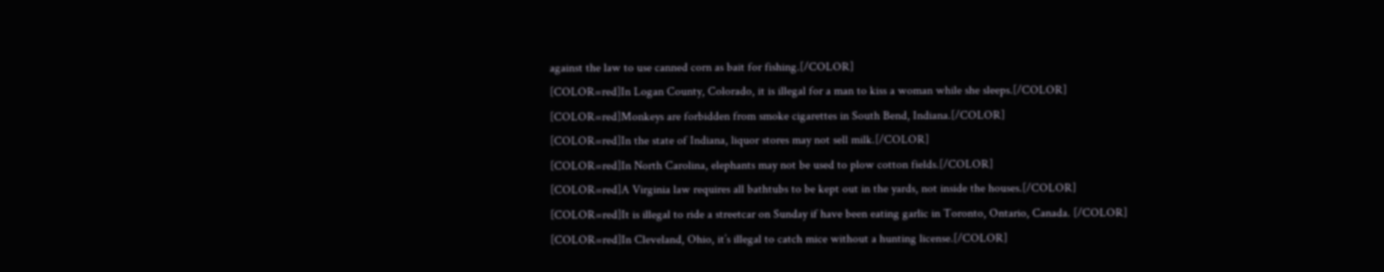against the law to use canned corn as bait for fishing.[/COLOR]
[COLOR=red]In Logan County, Colorado, it is illegal for a man to kiss a woman while she sleeps.[/COLOR]
[COLOR=red]Monkeys are forbidden from smoke cigarettes in South Bend, Indiana.[/COLOR]
[COLOR=red]In the state of Indiana, liquor stores may not sell milk.[/COLOR]
[COLOR=red]In North Carolina, elephants may not be used to plow cotton fields.[/COLOR]
[COLOR=red]A Virginia law requires all bathtubs to be kept out in the yards, not inside the houses.[/COLOR]
[COLOR=red]It is illegal to ride a streetcar on Sunday if have been eating garlic in Toronto, Ontario, Canada. [/COLOR]
[COLOR=red]In Cleveland, Ohio, it’s illegal to catch mice without a hunting license.[/COLOR]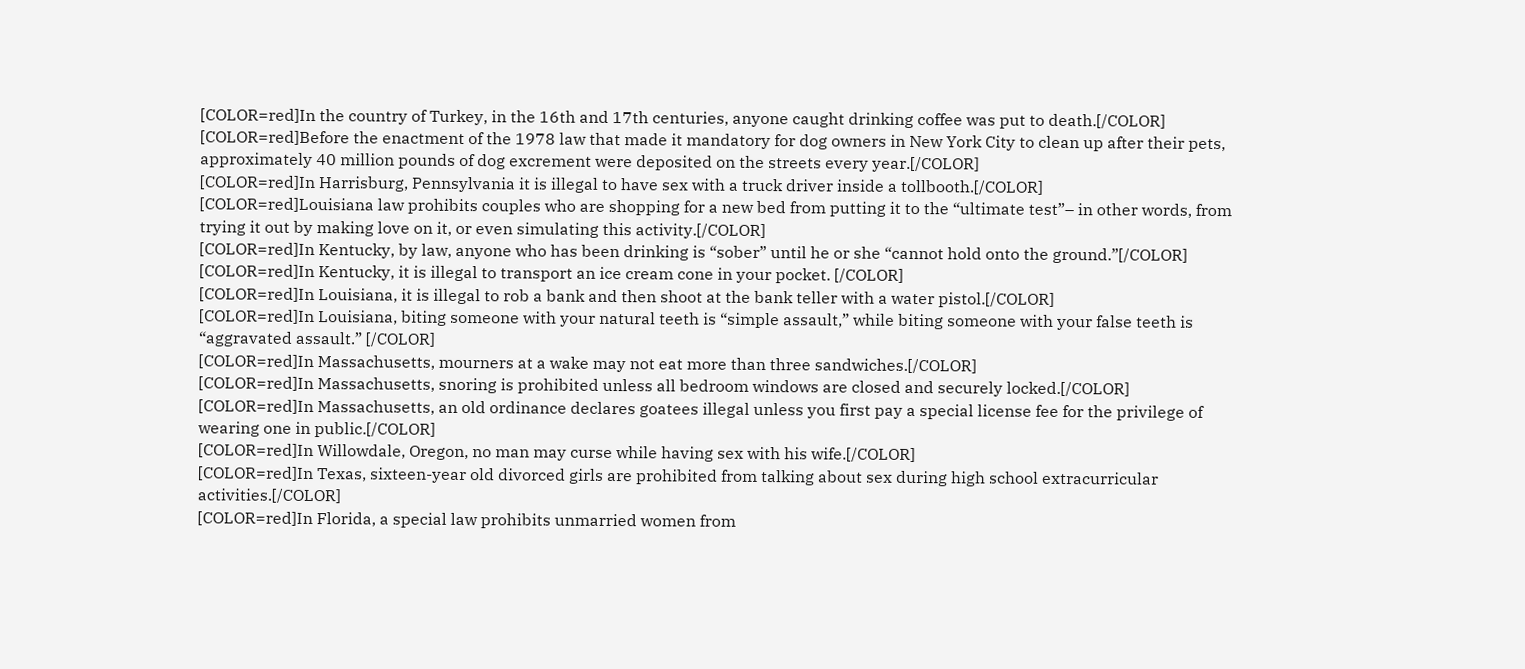[COLOR=red]In the country of Turkey, in the 16th and 17th centuries, anyone caught drinking coffee was put to death.[/COLOR]
[COLOR=red]Before the enactment of the 1978 law that made it mandatory for dog owners in New York City to clean up after their pets, approximately 40 million pounds of dog excrement were deposited on the streets every year.[/COLOR]
[COLOR=red]In Harrisburg, Pennsylvania it is illegal to have sex with a truck driver inside a tollbooth.[/COLOR]
[COLOR=red]Louisiana law prohibits couples who are shopping for a new bed from putting it to the “ultimate test”– in other words, from trying it out by making love on it, or even simulating this activity.[/COLOR]
[COLOR=red]In Kentucky, by law, anyone who has been drinking is “sober” until he or she “cannot hold onto the ground.”[/COLOR]
[COLOR=red]In Kentucky, it is illegal to transport an ice cream cone in your pocket. [/COLOR]
[COLOR=red]In Louisiana, it is illegal to rob a bank and then shoot at the bank teller with a water pistol.[/COLOR]
[COLOR=red]In Louisiana, biting someone with your natural teeth is “simple assault,” while biting someone with your false teeth is “aggravated assault.” [/COLOR]
[COLOR=red]In Massachusetts, mourners at a wake may not eat more than three sandwiches.[/COLOR]
[COLOR=red]In Massachusetts, snoring is prohibited unless all bedroom windows are closed and securely locked.[/COLOR]
[COLOR=red]In Massachusetts, an old ordinance declares goatees illegal unless you first pay a special license fee for the privilege of wearing one in public.[/COLOR]
[COLOR=red]In Willowdale, Oregon, no man may curse while having sex with his wife.[/COLOR]
[COLOR=red]In Texas, sixteen-year old divorced girls are prohibited from talking about sex during high school extracurricular activities.[/COLOR]
[COLOR=red]In Florida, a special law prohibits unmarried women from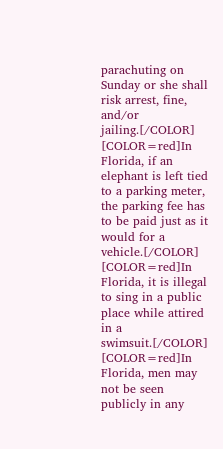parachuting on Sunday or she shall risk arrest, fine, and/or jailing.[/COLOR]
[COLOR=red]In Florida, if an elephant is left tied to a parking meter, the parking fee has to be paid just as it would for a vehicle.[/COLOR]
[COLOR=red]In Florida, it is illegal to sing in a public place while attired in a swimsuit.[/COLOR]
[COLOR=red]In Florida, men may not be seen publicly in any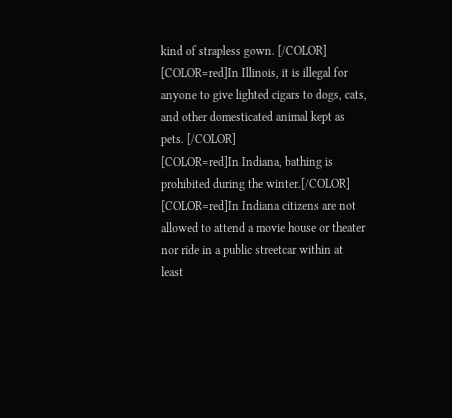kind of strapless gown. [/COLOR]
[COLOR=red]In Illinois, it is illegal for anyone to give lighted cigars to dogs, cats, and other domesticated animal kept as pets. [/COLOR]
[COLOR=red]In Indiana, bathing is prohibited during the winter.[/COLOR]
[COLOR=red]In Indiana citizens are not allowed to attend a movie house or theater nor ride in a public streetcar within at least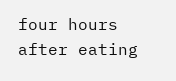four hours after eating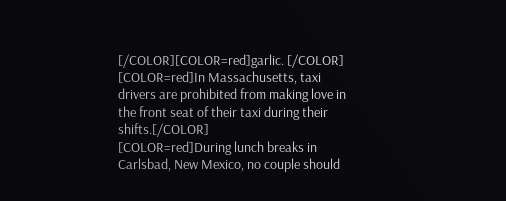[/COLOR][COLOR=red]garlic. [/COLOR]
[COLOR=red]In Massachusetts, taxi drivers are prohibited from making love in the front seat of their taxi during their shifts.[/COLOR]
[COLOR=red]During lunch breaks in Carlsbad, New Mexico, no couple should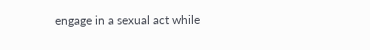engage in a sexual act while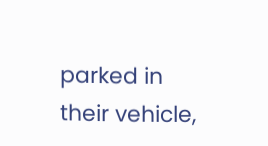parked in their vehicle,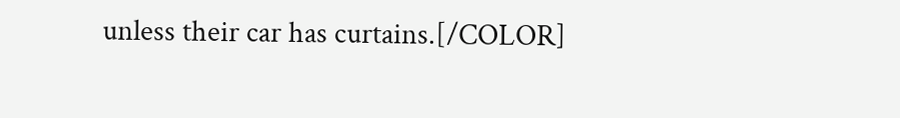unless their car has curtains.[/COLOR]